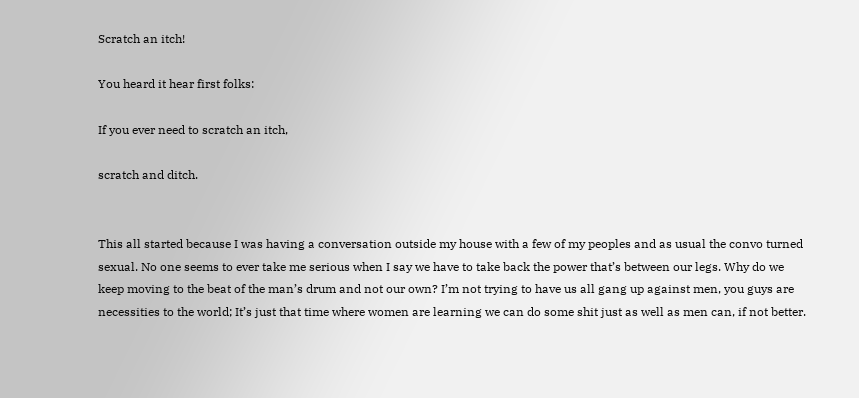Scratch an itch!

You heard it hear first folks:

If you ever need to scratch an itch,

scratch and ditch.


This all started because I was having a conversation outside my house with a few of my peoples and as usual the convo turned sexual. No one seems to ever take me serious when I say we have to take back the power that’s between our legs. Why do we keep moving to the beat of the man’s drum and not our own? I’m not trying to have us all gang up against men, you guys are necessities to the world; It’s just that time where women are learning we can do some shit just as well as men can, if not better.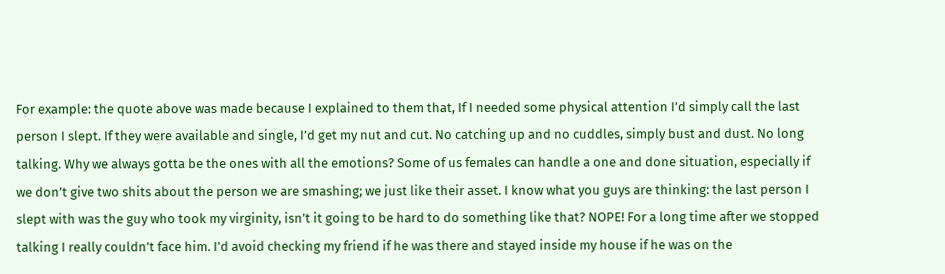For example: the quote above was made because I explained to them that, If I needed some physical attention I’d simply call the last person I slept. If they were available and single, I’d get my nut and cut. No catching up and no cuddles, simply bust and dust. No long talking. Why we always gotta be the ones with all the emotions? Some of us females can handle a one and done situation, especially if we don’t give two shits about the person we are smashing; we just like their asset. I know what you guys are thinking: the last person I slept with was the guy who took my virginity, isn’t it going to be hard to do something like that? NOPE! For a long time after we stopped talking I really couldn’t face him. I’d avoid checking my friend if he was there and stayed inside my house if he was on the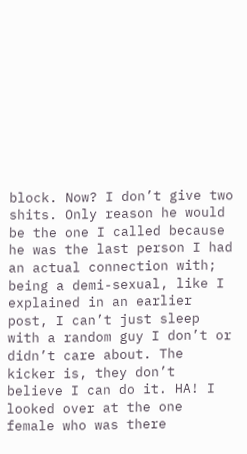block. Now? I don’t give two shits. Only reason he would be the one I called because he was the last person I had an actual connection with; being a demi-sexual, like I explained in an earlier post, I can’t just sleep with a random guy I don’t or didn’t care about. The kicker is, they don’t believe I can do it. HA! I looked over at the one female who was there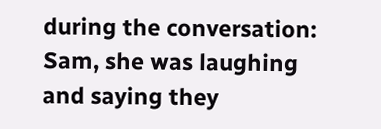during the conversation: Sam, she was laughing and saying they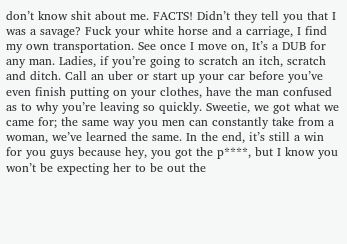don’t know shit about me. FACTS! Didn’t they tell you that I was a savage? Fuck your white horse and a carriage, I find my own transportation. See once I move on, It’s a DUB for any man. Ladies, if you’re going to scratch an itch, scratch and ditch. Call an uber or start up your car before you’ve even finish putting on your clothes, have the man confused as to why you’re leaving so quickly. Sweetie, we got what we came for; the same way you men can constantly take from a woman, we’ve learned the same. In the end, it’s still a win for you guys because hey, you got the p****, but I know you won’t be expecting her to be out the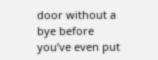door without a bye before you’ve even put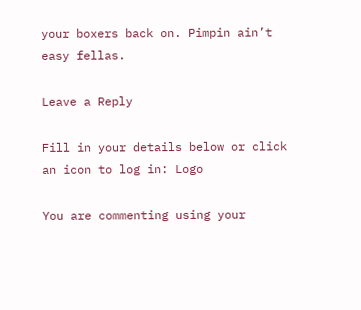your boxers back on. Pimpin ain’t easy fellas.

Leave a Reply

Fill in your details below or click an icon to log in: Logo

You are commenting using your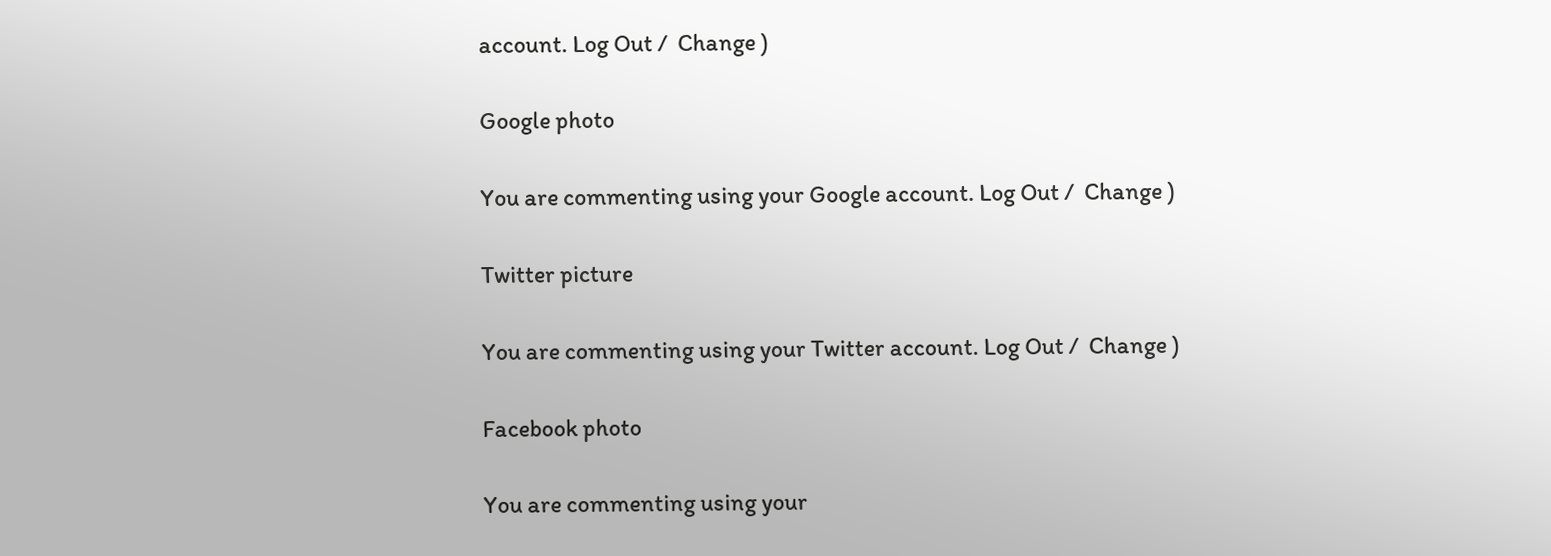account. Log Out /  Change )

Google photo

You are commenting using your Google account. Log Out /  Change )

Twitter picture

You are commenting using your Twitter account. Log Out /  Change )

Facebook photo

You are commenting using your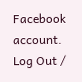Facebook account. Log Out /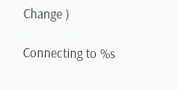Change )

Connecting to %s